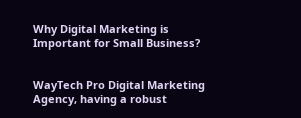Why Digital Marketing is Important for Small Business?


WayTech Pro Digital Marketing Agency, having a robust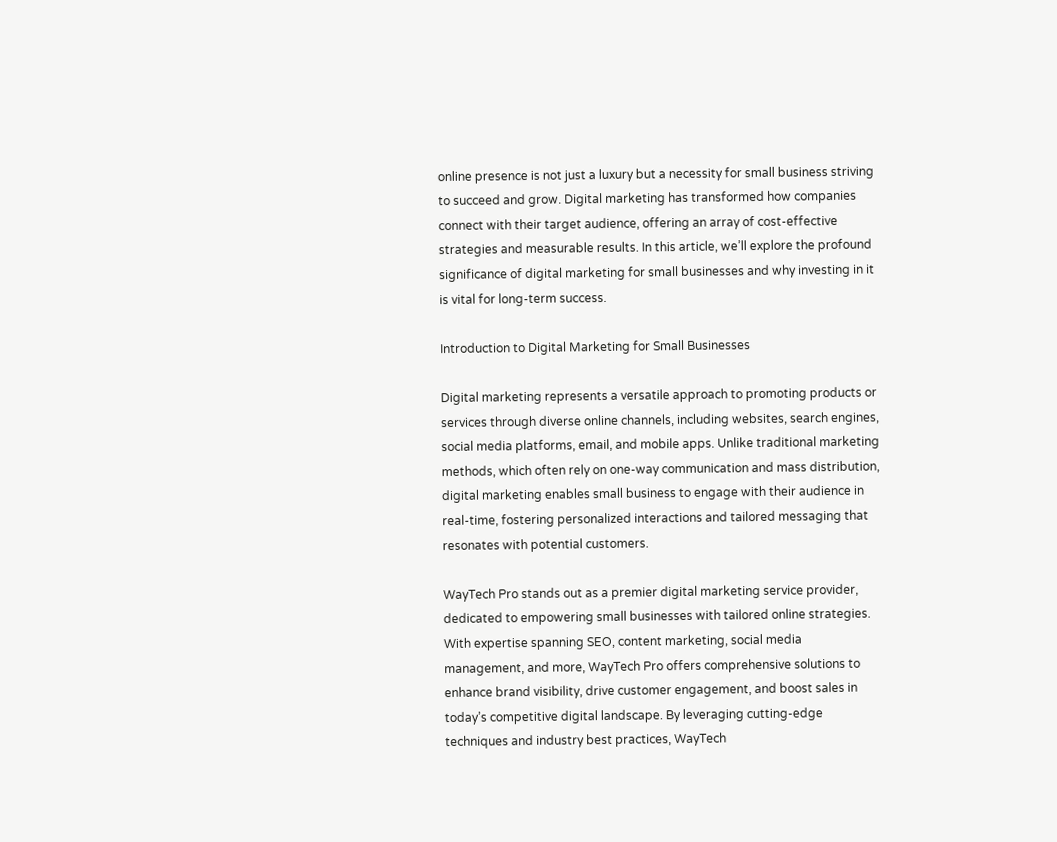online presence is not just a luxury but a necessity for small business striving to succeed and grow. Digital marketing has transformed how companies connect with their target audience, offering an array of cost-effective strategies and measurable results. In this article, we’ll explore the profound significance of digital marketing for small businesses and why investing in it is vital for long-term success.

Introduction to Digital Marketing for Small Businesses

Digital marketing represents a versatile approach to promoting products or services through diverse online channels, including websites, search engines, social media platforms, email, and mobile apps. Unlike traditional marketing methods, which often rely on one-way communication and mass distribution, digital marketing enables small business to engage with their audience in real-time, fostering personalized interactions and tailored messaging that resonates with potential customers.

WayTech Pro stands out as a premier digital marketing service provider, dedicated to empowering small businesses with tailored online strategies. With expertise spanning SEO, content marketing, social media management, and more, WayTech Pro offers comprehensive solutions to enhance brand visibility, drive customer engagement, and boost sales in today’s competitive digital landscape. By leveraging cutting-edge techniques and industry best practices, WayTech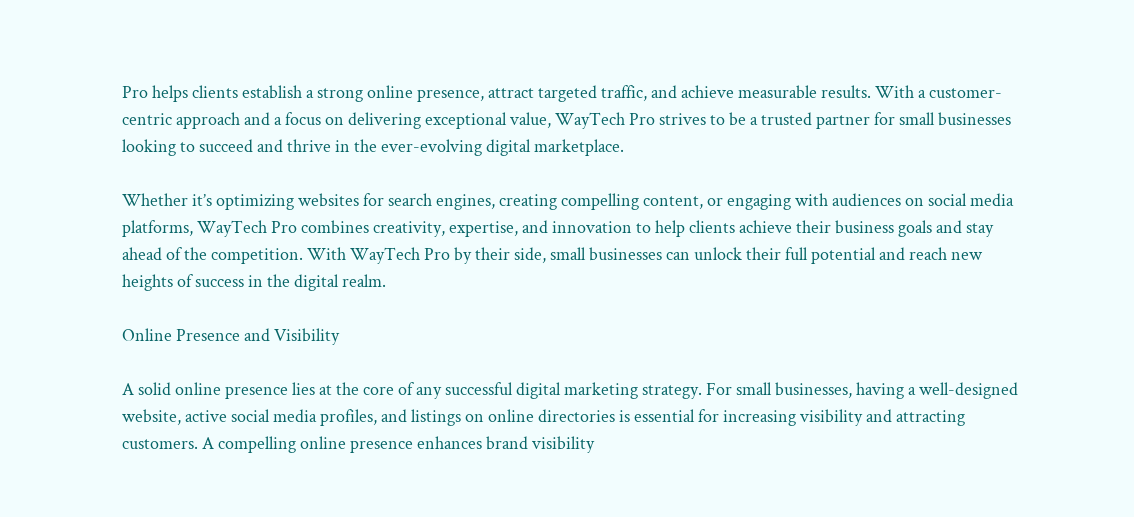Pro helps clients establish a strong online presence, attract targeted traffic, and achieve measurable results. With a customer-centric approach and a focus on delivering exceptional value, WayTech Pro strives to be a trusted partner for small businesses looking to succeed and thrive in the ever-evolving digital marketplace.

Whether it’s optimizing websites for search engines, creating compelling content, or engaging with audiences on social media platforms, WayTech Pro combines creativity, expertise, and innovation to help clients achieve their business goals and stay ahead of the competition. With WayTech Pro by their side, small businesses can unlock their full potential and reach new heights of success in the digital realm.

Online Presence and Visibility

A solid online presence lies at the core of any successful digital marketing strategy. For small businesses, having a well-designed website, active social media profiles, and listings on online directories is essential for increasing visibility and attracting customers. A compelling online presence enhances brand visibility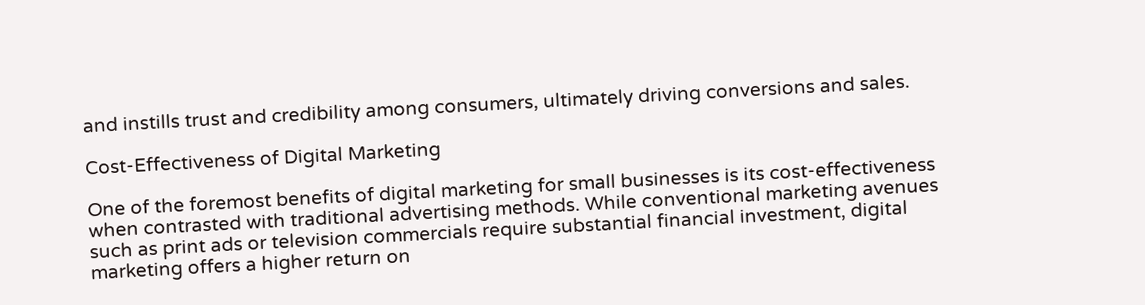and instills trust and credibility among consumers, ultimately driving conversions and sales.

Cost-Effectiveness of Digital Marketing

One of the foremost benefits of digital marketing for small businesses is its cost-effectiveness when contrasted with traditional advertising methods. While conventional marketing avenues such as print ads or television commercials require substantial financial investment, digital marketing offers a higher return on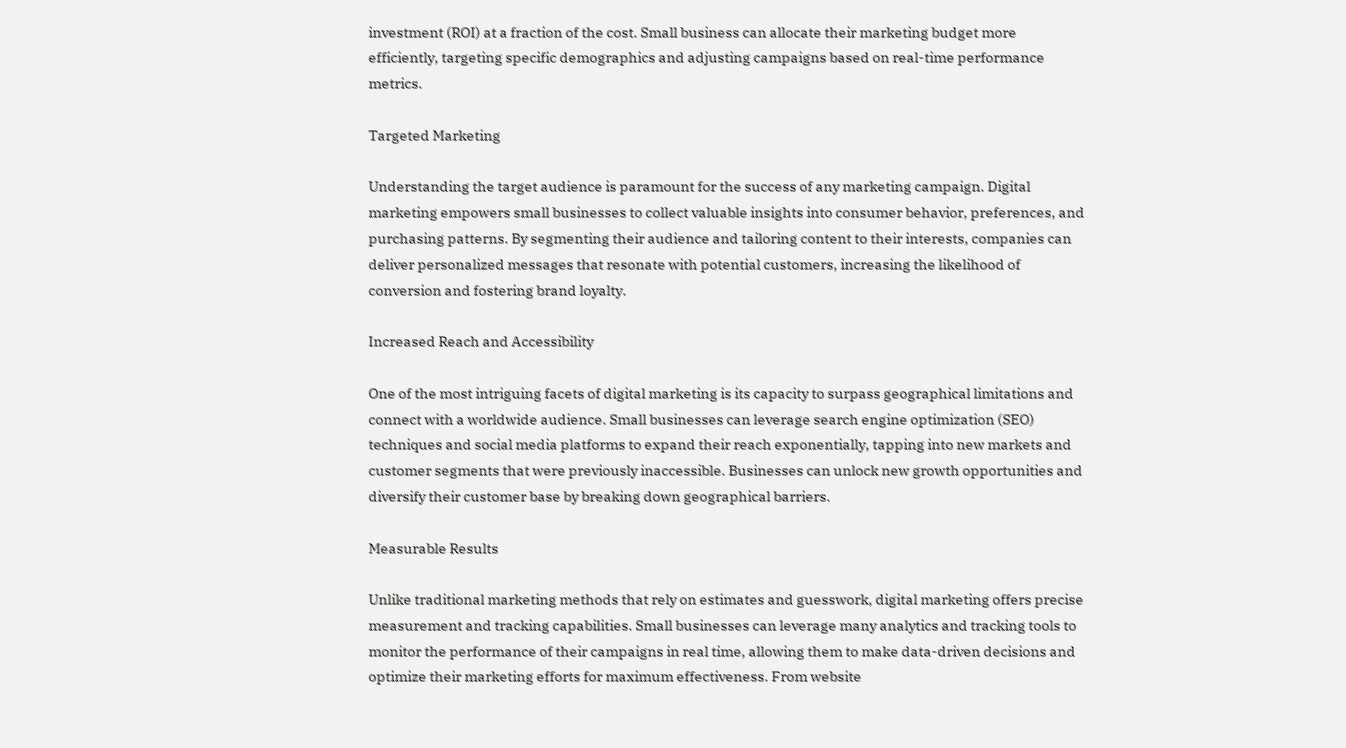investment (ROI) at a fraction of the cost. Small business can allocate their marketing budget more efficiently, targeting specific demographics and adjusting campaigns based on real-time performance metrics.

Targeted Marketing

Understanding the target audience is paramount for the success of any marketing campaign. Digital marketing empowers small businesses to collect valuable insights into consumer behavior, preferences, and purchasing patterns. By segmenting their audience and tailoring content to their interests, companies can deliver personalized messages that resonate with potential customers, increasing the likelihood of conversion and fostering brand loyalty.

Increased Reach and Accessibility

One of the most intriguing facets of digital marketing is its capacity to surpass geographical limitations and connect with a worldwide audience. Small businesses can leverage search engine optimization (SEO) techniques and social media platforms to expand their reach exponentially, tapping into new markets and customer segments that were previously inaccessible. Businesses can unlock new growth opportunities and diversify their customer base by breaking down geographical barriers.

Measurable Results

Unlike traditional marketing methods that rely on estimates and guesswork, digital marketing offers precise measurement and tracking capabilities. Small businesses can leverage many analytics and tracking tools to monitor the performance of their campaigns in real time, allowing them to make data-driven decisions and optimize their marketing efforts for maximum effectiveness. From website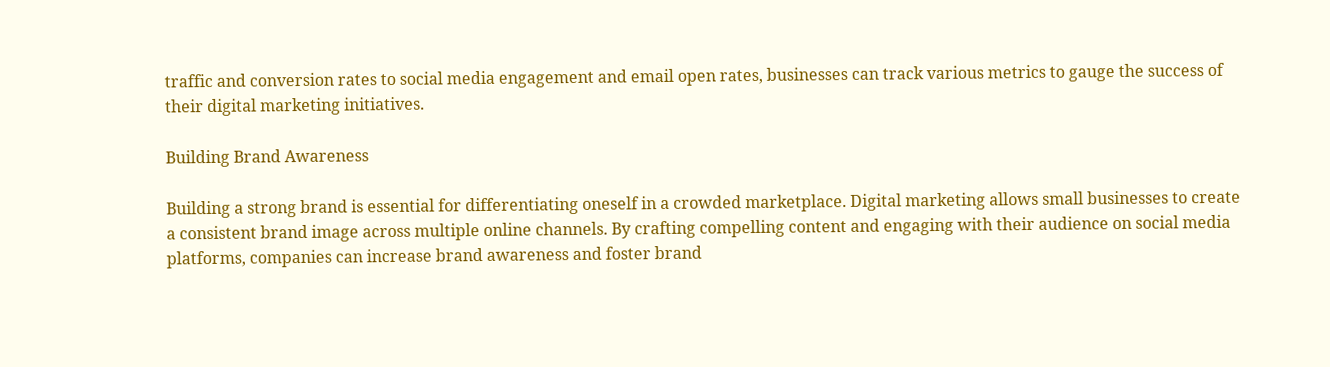traffic and conversion rates to social media engagement and email open rates, businesses can track various metrics to gauge the success of their digital marketing initiatives.

Building Brand Awareness

Building a strong brand is essential for differentiating oneself in a crowded marketplace. Digital marketing allows small businesses to create a consistent brand image across multiple online channels. By crafting compelling content and engaging with their audience on social media platforms, companies can increase brand awareness and foster brand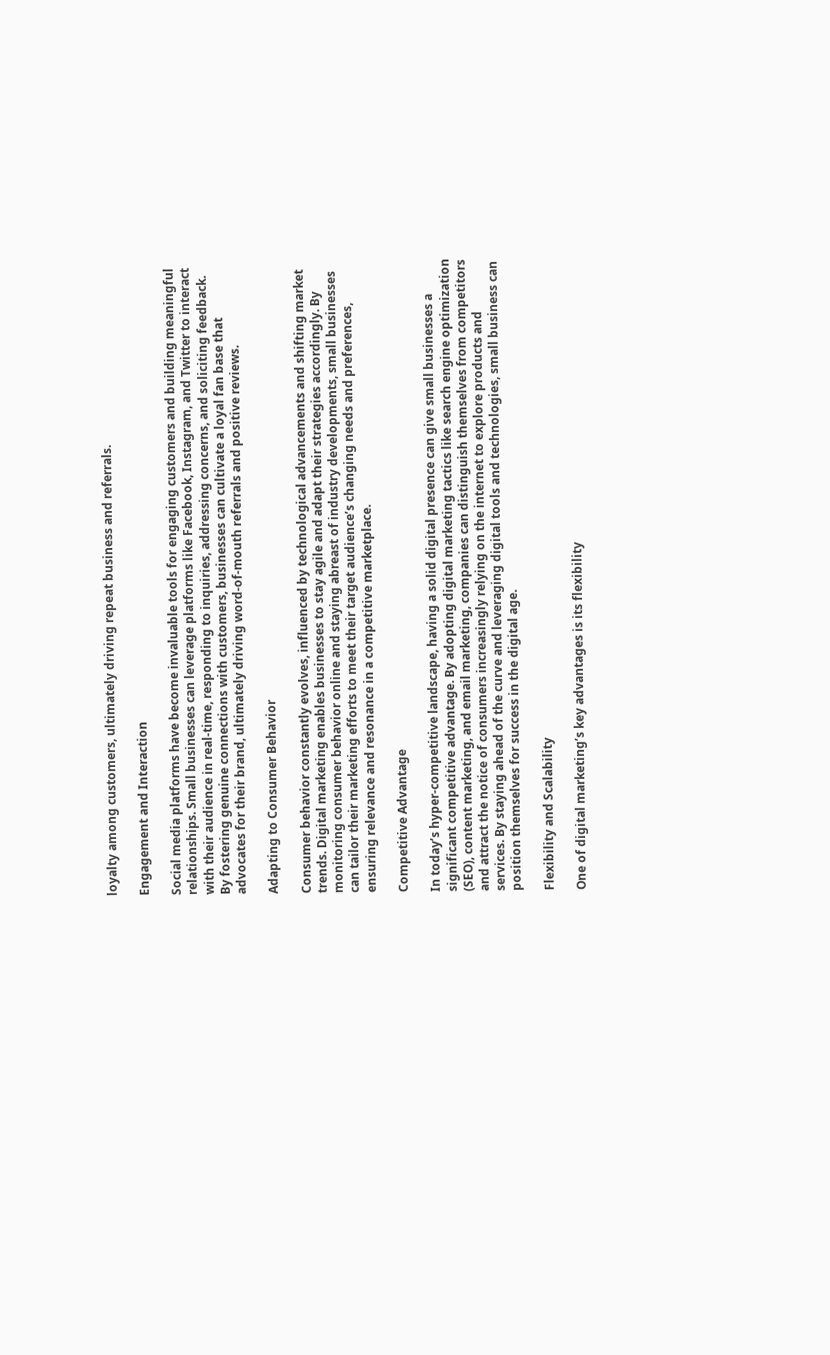loyalty among customers, ultimately driving repeat business and referrals.

Engagement and Interaction

Social media platforms have become invaluable tools for engaging customers and building meaningful relationships. Small businesses can leverage platforms like Facebook, Instagram, and Twitter to interact with their audience in real-time, responding to inquiries, addressing concerns, and soliciting feedback. By fostering genuine connections with customers, businesses can cultivate a loyal fan base that advocates for their brand, ultimately driving word-of-mouth referrals and positive reviews.

Adapting to Consumer Behavior

Consumer behavior constantly evolves, influenced by technological advancements and shifting market trends. Digital marketing enables businesses to stay agile and adapt their strategies accordingly. By monitoring consumer behavior online and staying abreast of industry developments, small businesses can tailor their marketing efforts to meet their target audience’s changing needs and preferences, ensuring relevance and resonance in a competitive marketplace.

Competitive Advantage

In today’s hyper-competitive landscape, having a solid digital presence can give small businesses a significant competitive advantage. By adopting digital marketing tactics like search engine optimization (SEO), content marketing, and email marketing, companies can distinguish themselves from competitors and attract the notice of consumers increasingly relying on the internet to explore products and services. By staying ahead of the curve and leveraging digital tools and technologies, small business can position themselves for success in the digital age.

Flexibility and Scalability

One of digital marketing’s key advantages is its flexibility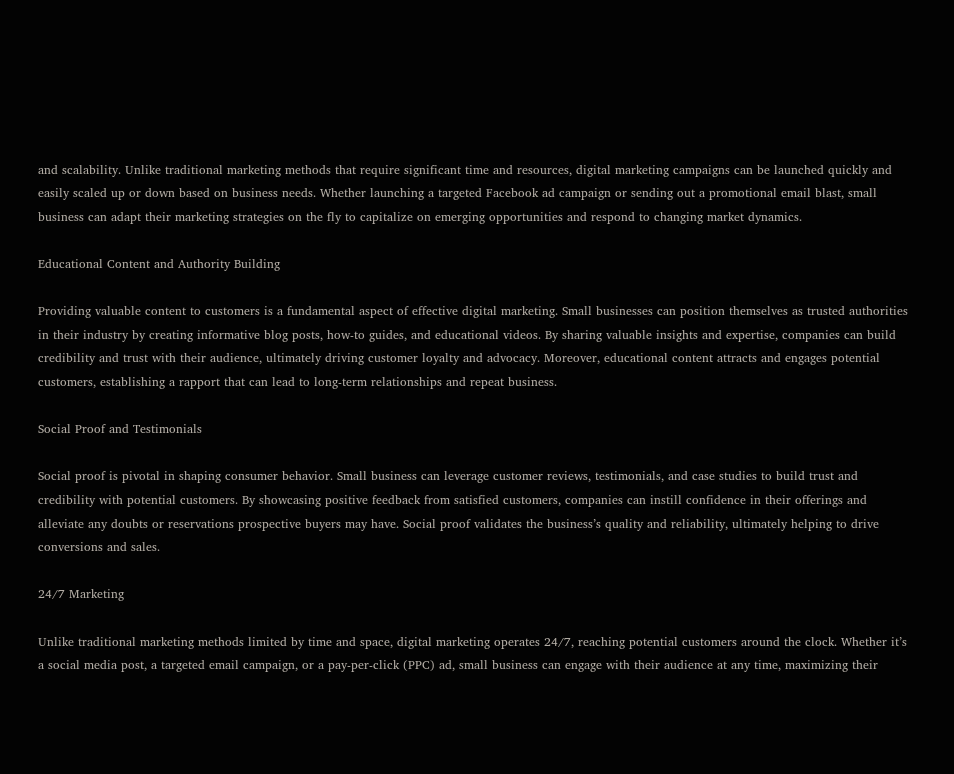and scalability. Unlike traditional marketing methods that require significant time and resources, digital marketing campaigns can be launched quickly and easily scaled up or down based on business needs. Whether launching a targeted Facebook ad campaign or sending out a promotional email blast, small business can adapt their marketing strategies on the fly to capitalize on emerging opportunities and respond to changing market dynamics.

Educational Content and Authority Building

Providing valuable content to customers is a fundamental aspect of effective digital marketing. Small businesses can position themselves as trusted authorities in their industry by creating informative blog posts, how-to guides, and educational videos. By sharing valuable insights and expertise, companies can build credibility and trust with their audience, ultimately driving customer loyalty and advocacy. Moreover, educational content attracts and engages potential customers, establishing a rapport that can lead to long-term relationships and repeat business.

Social Proof and Testimonials

Social proof is pivotal in shaping consumer behavior. Small business can leverage customer reviews, testimonials, and case studies to build trust and credibility with potential customers. By showcasing positive feedback from satisfied customers, companies can instill confidence in their offerings and alleviate any doubts or reservations prospective buyers may have. Social proof validates the business’s quality and reliability, ultimately helping to drive conversions and sales.

24/7 Marketing

Unlike traditional marketing methods limited by time and space, digital marketing operates 24/7, reaching potential customers around the clock. Whether it’s a social media post, a targeted email campaign, or a pay-per-click (PPC) ad, small business can engage with their audience at any time, maximizing their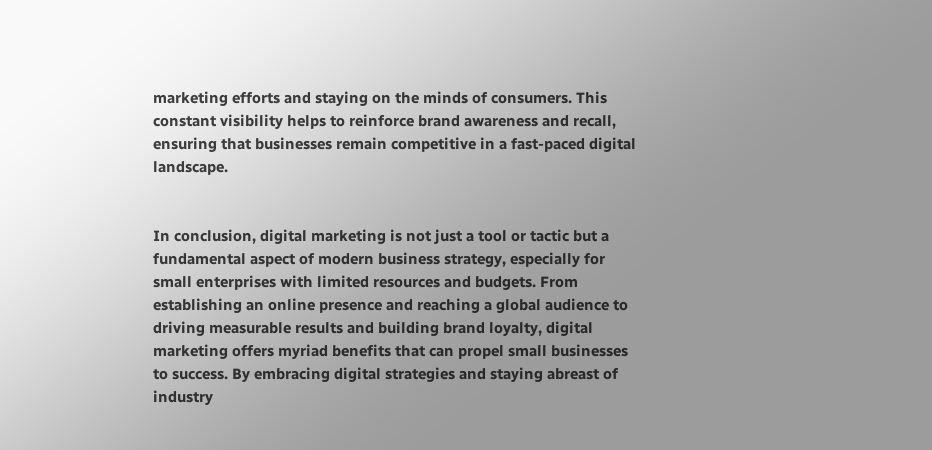marketing efforts and staying on the minds of consumers. This constant visibility helps to reinforce brand awareness and recall, ensuring that businesses remain competitive in a fast-paced digital landscape.


In conclusion, digital marketing is not just a tool or tactic but a fundamental aspect of modern business strategy, especially for small enterprises with limited resources and budgets. From establishing an online presence and reaching a global audience to driving measurable results and building brand loyalty, digital marketing offers myriad benefits that can propel small businesses to success. By embracing digital strategies and staying abreast of industry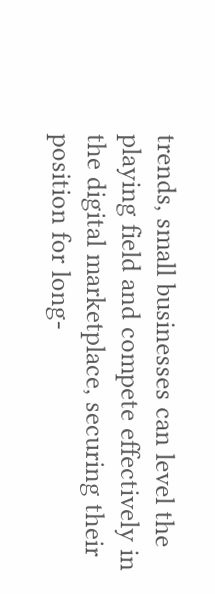trends, small businesses can level the playing field and compete effectively in the digital marketplace, securing their position for long-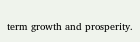term growth and prosperity.